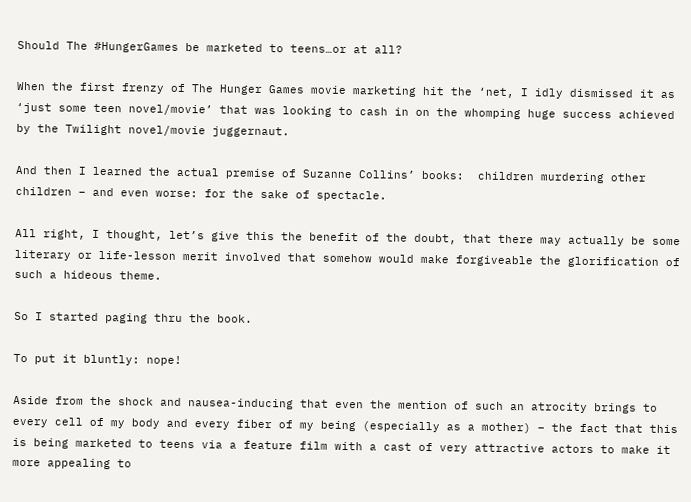Should The #HungerGames be marketed to teens…or at all?

When the first frenzy of The Hunger Games movie marketing hit the ‘net, I idly dismissed it as ‘just some teen novel/movie’ that was looking to cash in on the whomping huge success achieved by the Twilight novel/movie juggernaut.

And then I learned the actual premise of Suzanne Collins’ books:  children murdering other children – and even worse: for the sake of spectacle.

All right, I thought, let’s give this the benefit of the doubt, that there may actually be some literary or life-lesson merit involved that somehow would make forgiveable the glorification of such a hideous theme.

So I started paging thru the book.

To put it bluntly: nope!

Aside from the shock and nausea-inducing that even the mention of such an atrocity brings to every cell of my body and every fiber of my being (especially as a mother) – the fact that this is being marketed to teens via a feature film with a cast of very attractive actors to make it more appealing to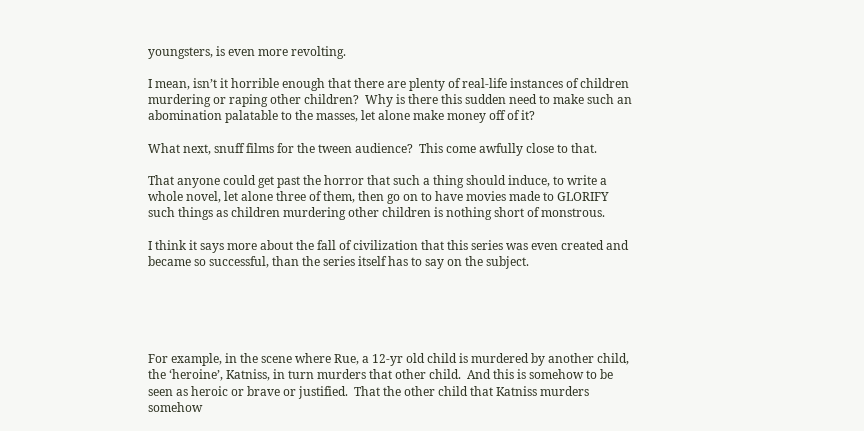youngsters, is even more revolting.

I mean, isn’t it horrible enough that there are plenty of real-life instances of children murdering or raping other children?  Why is there this sudden need to make such an abomination palatable to the masses, let alone make money off of it?

What next, snuff films for the tween audience?  This come awfully close to that.

That anyone could get past the horror that such a thing should induce, to write a whole novel, let alone three of them, then go on to have movies made to GLORIFY such things as children murdering other children is nothing short of monstrous.

I think it says more about the fall of civilization that this series was even created and became so successful, than the series itself has to say on the subject.





For example, in the scene where Rue, a 12-yr old child is murdered by another child, the ‘heroine’, Katniss, in turn murders that other child.  And this is somehow to be seen as heroic or brave or justified.  That the other child that Katniss murders somehow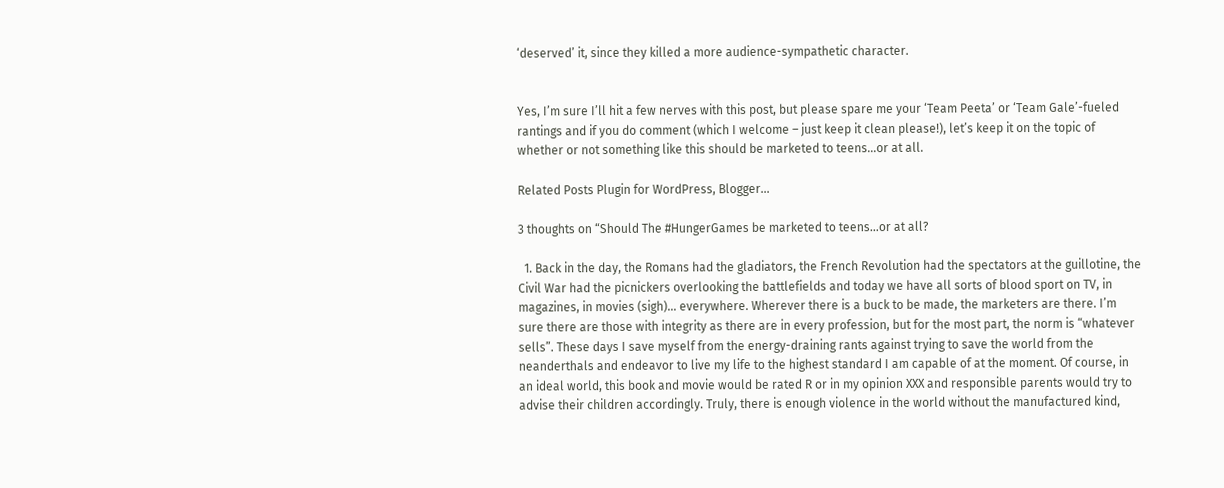‘deserved’ it, since they killed a more audience-sympathetic character.


Yes, I’m sure I’ll hit a few nerves with this post, but please spare me your ‘Team Peeta’ or ‘Team Gale’-fueled rantings and if you do comment (which I welcome – just keep it clean please!), let’s keep it on the topic of whether or not something like this should be marketed to teens…or at all.

Related Posts Plugin for WordPress, Blogger...

3 thoughts on “Should The #HungerGames be marketed to teens…or at all?

  1. Back in the day, the Romans had the gladiators, the French Revolution had the spectators at the guillotine, the Civil War had the picnickers overlooking the battlefields and today we have all sorts of blood sport on TV, in magazines, in movies (sigh)… everywhere. Wherever there is a buck to be made, the marketers are there. I’m sure there are those with integrity as there are in every profession, but for the most part, the norm is “whatever sells”. These days I save myself from the energy-draining rants against trying to save the world from the neanderthals and endeavor to live my life to the highest standard I am capable of at the moment. Of course, in an ideal world, this book and movie would be rated R or in my opinion XXX and responsible parents would try to advise their children accordingly. Truly, there is enough violence in the world without the manufactured kind,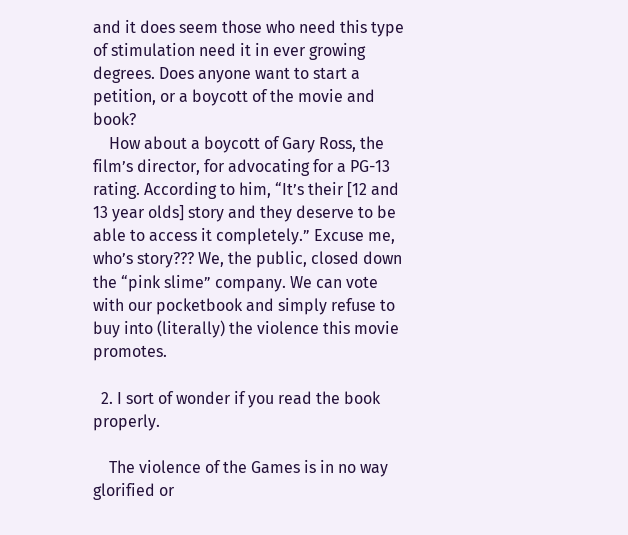and it does seem those who need this type of stimulation need it in ever growing degrees. Does anyone want to start a petition, or a boycott of the movie and book?
    How about a boycott of Gary Ross, the film’s director, for advocating for a PG-13 rating. According to him, “It’s their [12 and 13 year olds] story and they deserve to be able to access it completely.” Excuse me, who’s story??? We, the public, closed down the “pink slime” company. We can vote with our pocketbook and simply refuse to buy into (literally) the violence this movie promotes.

  2. I sort of wonder if you read the book properly.

    The violence of the Games is in no way glorified or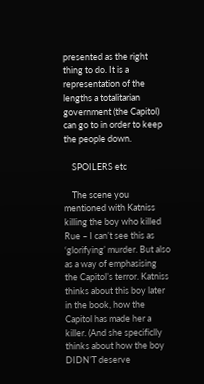presented as the right thing to do. It is a representation of the lengths a totalitarian government (the Capitol) can go to in order to keep the people down.

    SPOILERS etc

    The scene you mentioned with Katniss killing the boy who killed Rue – I can’t see this as ‘glorifying’ murder. But also as a way of emphasising the Capitol’s terror. Katniss thinks about this boy later in the book, how the Capitol has made her a killer. (And she specificlly thinks about how the boy DIDN’T deserve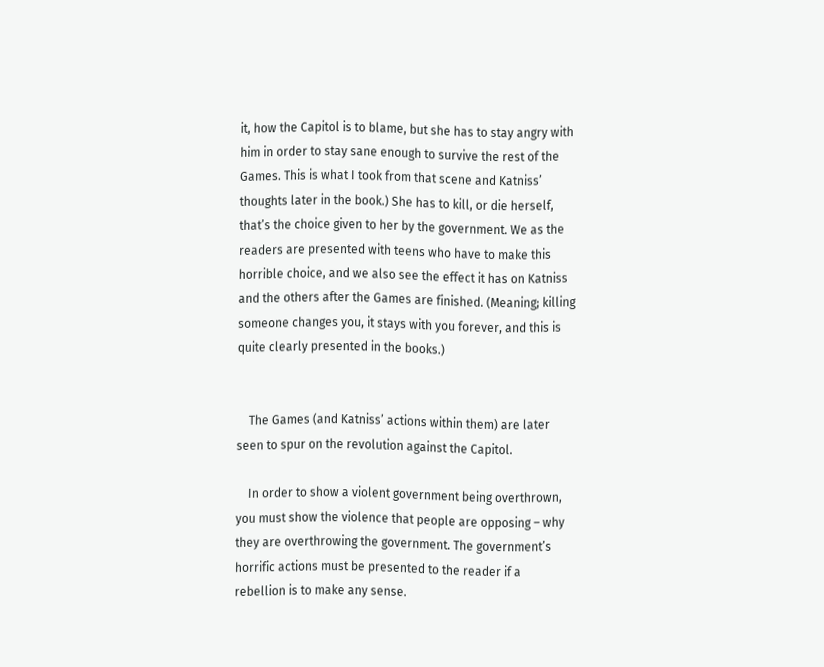it, how the Capitol is to blame, but she has to stay angry with him in order to stay sane enough to survive the rest of the Games. This is what I took from that scene and Katniss’ thoughts later in the book.) She has to kill, or die herself, that’s the choice given to her by the government. We as the readers are presented with teens who have to make this horrible choice, and we also see the effect it has on Katniss and the others after the Games are finished. (Meaning; killing someone changes you, it stays with you forever, and this is quite clearly presented in the books.)


    The Games (and Katniss’ actions within them) are later seen to spur on the revolution against the Capitol.

    In order to show a violent government being overthrown, you must show the violence that people are opposing – why they are overthrowing the government. The government’s horrific actions must be presented to the reader if a rebellion is to make any sense.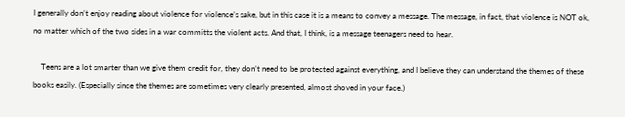I generally don’t enjoy reading about violence for violence’s sake, but in this case it is a means to convey a message. The message, in fact, that violence is NOT ok, no matter which of the two sides in a war committs the violent acts. And that, I think, is a message teenagers need to hear.

    Teens are a lot smarter than we give them credit for, they don’t need to be protected against everything, and I believe they can understand the themes of these books easily. (Especially since the themes are sometimes very clearly presented, almost shoved in your face.)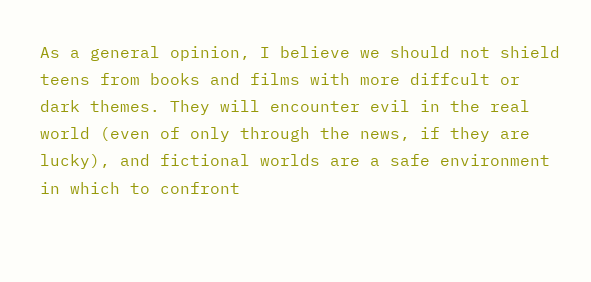As a general opinion, I believe we should not shield teens from books and films with more diffcult or dark themes. They will encounter evil in the real world (even of only through the news, if they are lucky), and fictional worlds are a safe environment in which to confront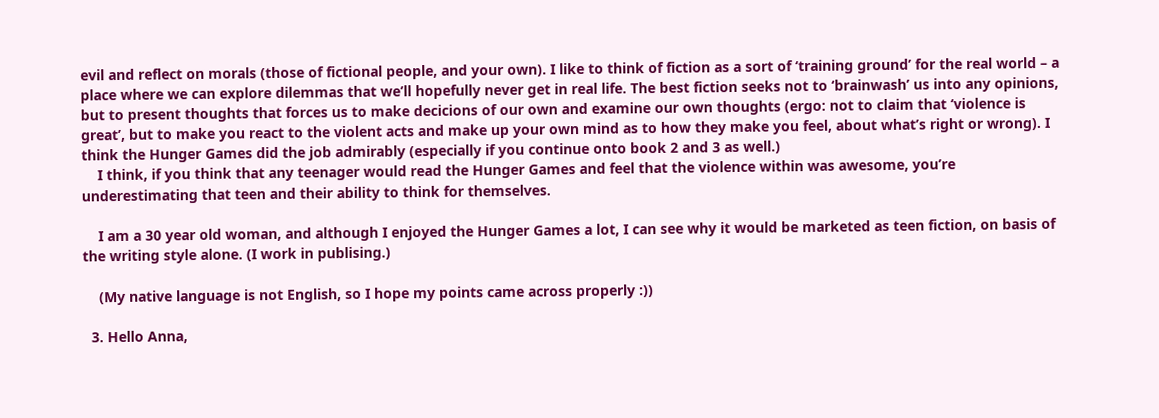evil and reflect on morals (those of fictional people, and your own). I like to think of fiction as a sort of ‘training ground’ for the real world – a place where we can explore dilemmas that we’ll hopefully never get in real life. The best fiction seeks not to ‘brainwash’ us into any opinions, but to present thoughts that forces us to make decicions of our own and examine our own thoughts (ergo: not to claim that ‘violence is great’, but to make you react to the violent acts and make up your own mind as to how they make you feel, about what’s right or wrong). I think the Hunger Games did the job admirably (especially if you continue onto book 2 and 3 as well.)
    I think, if you think that any teenager would read the Hunger Games and feel that the violence within was awesome, you’re underestimating that teen and their ability to think for themselves.

    I am a 30 year old woman, and although I enjoyed the Hunger Games a lot, I can see why it would be marketed as teen fiction, on basis of the writing style alone. (I work in publising.)

    (My native language is not English, so I hope my points came across properly :))

  3. Hello Anna,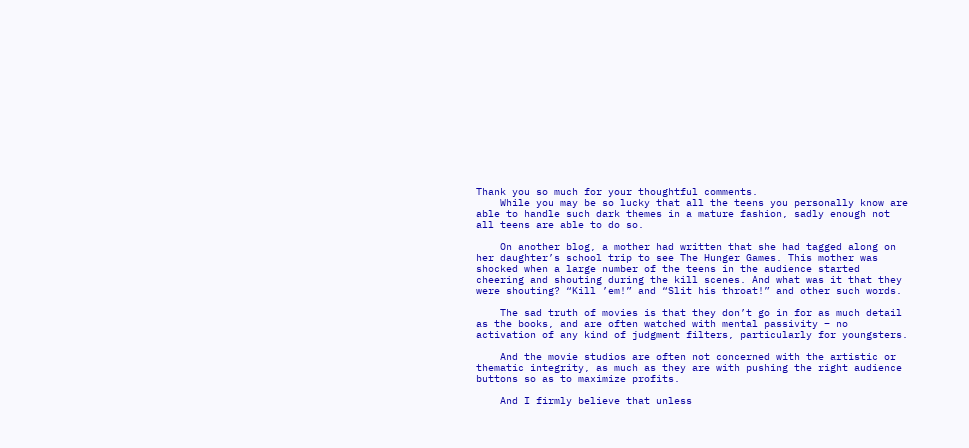Thank you so much for your thoughtful comments.
    While you may be so lucky that all the teens you personally know are able to handle such dark themes in a mature fashion, sadly enough not all teens are able to do so.

    On another blog, a mother had written that she had tagged along on her daughter’s school trip to see The Hunger Games. This mother was shocked when a large number of the teens in the audience started cheering and shouting during the kill scenes. And what was it that they were shouting? “Kill ’em!” and “Slit his throat!” and other such words.

    The sad truth of movies is that they don’t go in for as much detail as the books, and are often watched with mental passivity – no activation of any kind of judgment filters, particularly for youngsters.

    And the movie studios are often not concerned with the artistic or thematic integrity, as much as they are with pushing the right audience buttons so as to maximize profits.

    And I firmly believe that unless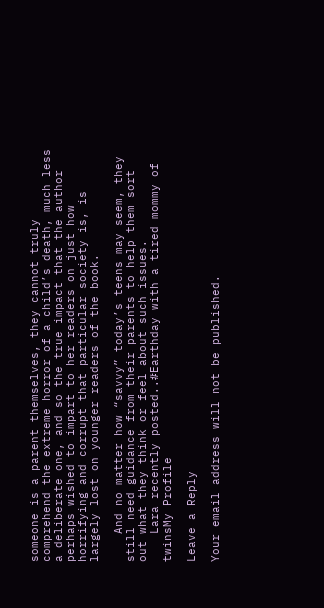someone is a parent themselves, they cannot truly comprehend the extreme horror of a child’s death, much less a deliberate one, and so the true impact that the author perhaps wished to impart to her readers on just how horrifying and corrupt that particular society is, is largely lost on younger readers of the book.

    And no matter how “savvy” today’s teens may seem, they still need guidance from their parents to help them sort out what they think or feel about such issues.
    Lara recently posted..#Earthday with a tired mommy of twinsMy Profile

Leave a Reply

Your email address will not be published.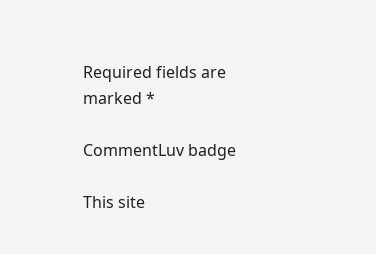Required fields are marked *

CommentLuv badge

This site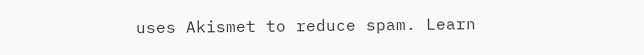uses Akismet to reduce spam. Learn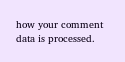how your comment data is processed.